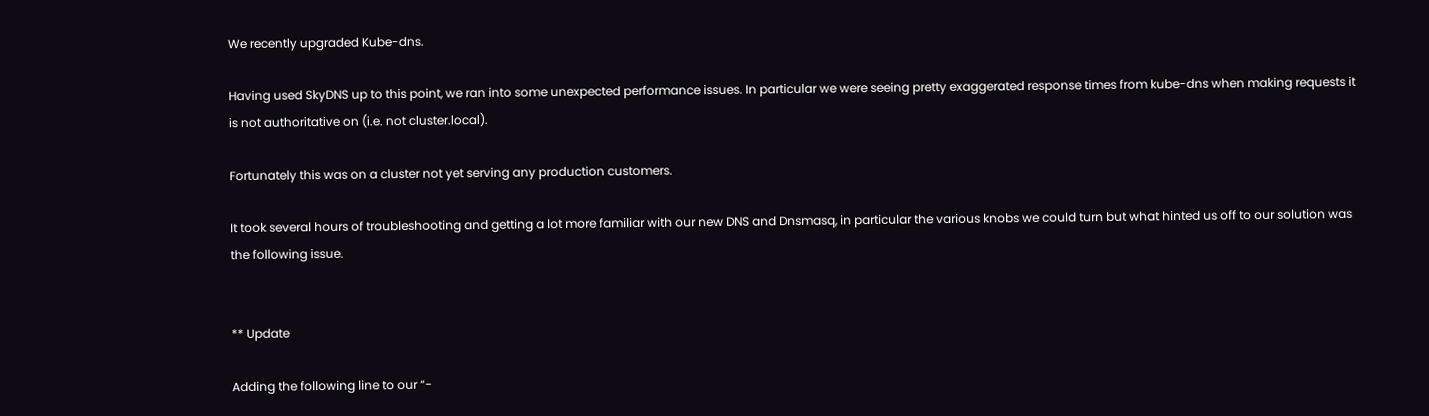We recently upgraded Kube-dns.

Having used SkyDNS up to this point, we ran into some unexpected performance issues. In particular we were seeing pretty exaggerated response times from kube-dns when making requests it is not authoritative on (i.e. not cluster.local).

Fortunately this was on a cluster not yet serving any production customers.

It took several hours of troubleshooting and getting a lot more familiar with our new DNS and Dnsmasq, in particular the various knobs we could turn but what hinted us off to our solution was the following issue.


** Update

Adding the following line to our “-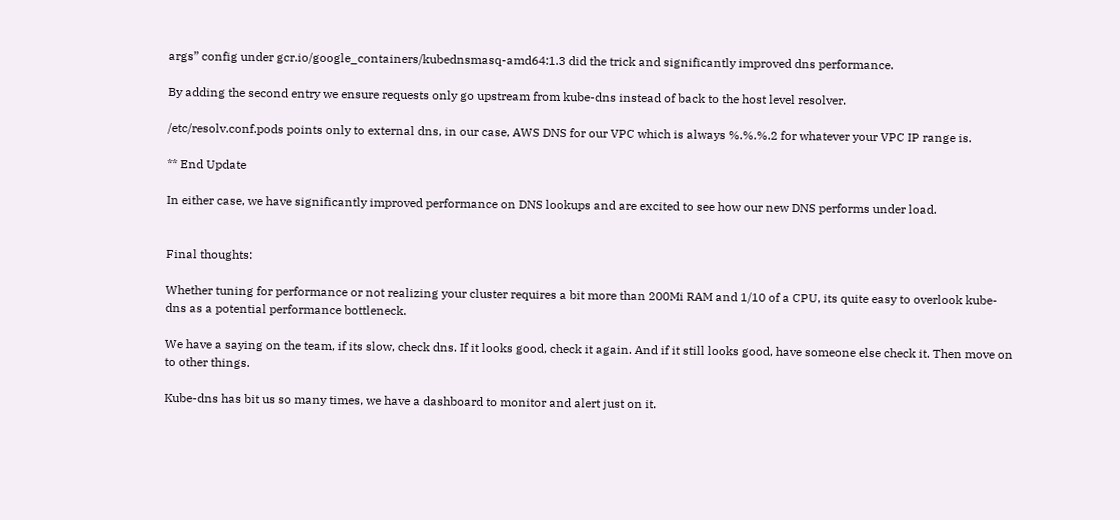args” config under gcr.io/google_containers/kubednsmasq-amd64:1.3 did the trick and significantly improved dns performance.

By adding the second entry we ensure requests only go upstream from kube-dns instead of back to the host level resolver.

/etc/resolv.conf.pods points only to external dns, in our case, AWS DNS for our VPC which is always %.%.%.2 for whatever your VPC IP range is.

** End Update

In either case, we have significantly improved performance on DNS lookups and are excited to see how our new DNS performs under load.


Final thoughts:

Whether tuning for performance or not realizing your cluster requires a bit more than 200Mi RAM and 1/10 of a CPU, its quite easy to overlook kube-dns as a potential performance bottleneck.

We have a saying on the team, if its slow, check dns. If it looks good, check it again. And if it still looks good, have someone else check it. Then move on to other things.

Kube-dns has bit us so many times, we have a dashboard to monitor and alert just on it.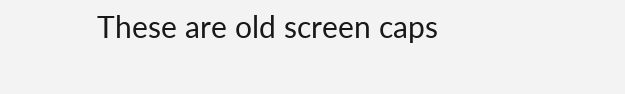These are old screen caps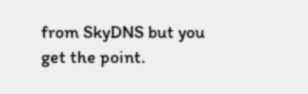from SkyDNS but you get the point.